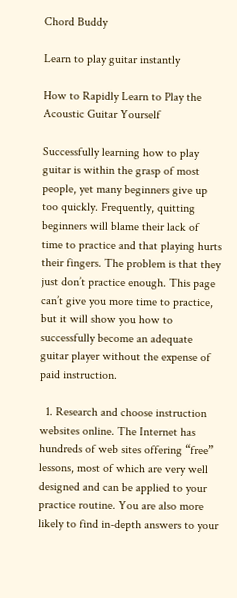Chord Buddy

Learn to play guitar instantly

How to Rapidly Learn to Play the Acoustic Guitar Yourself

Successfully learning how to play guitar is within the grasp of most people, yet many beginners give up too quickly. Frequently, quitting beginners will blame their lack of time to practice and that playing hurts their fingers. The problem is that they just don’t practice enough. This page can’t give you more time to practice, but it will show you how to successfully become an adequate guitar player without the expense of paid instruction.

  1. Research and choose instruction websites online. The Internet has hundreds of web sites offering “free” lessons, most of which are very well designed and can be applied to your practice routine. You are also more likely to find in-depth answers to your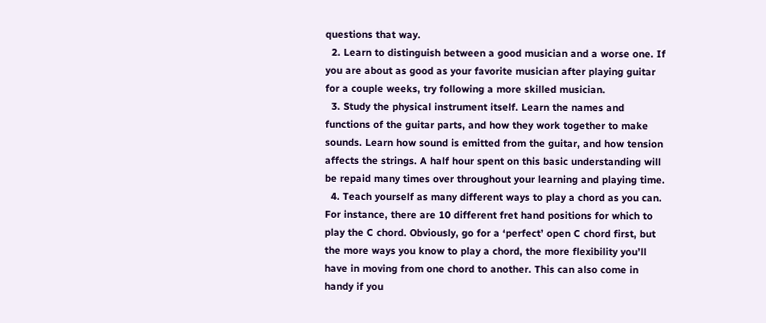questions that way.
  2. Learn to distinguish between a good musician and a worse one. If you are about as good as your favorite musician after playing guitar for a couple weeks, try following a more skilled musician.
  3. Study the physical instrument itself. Learn the names and functions of the guitar parts, and how they work together to make sounds. Learn how sound is emitted from the guitar, and how tension affects the strings. A half hour spent on this basic understanding will be repaid many times over throughout your learning and playing time.
  4. Teach yourself as many different ways to play a chord as you can. For instance, there are 10 different fret hand positions for which to play the C chord. Obviously, go for a ‘perfect’ open C chord first, but the more ways you know to play a chord, the more flexibility you’ll have in moving from one chord to another. This can also come in handy if you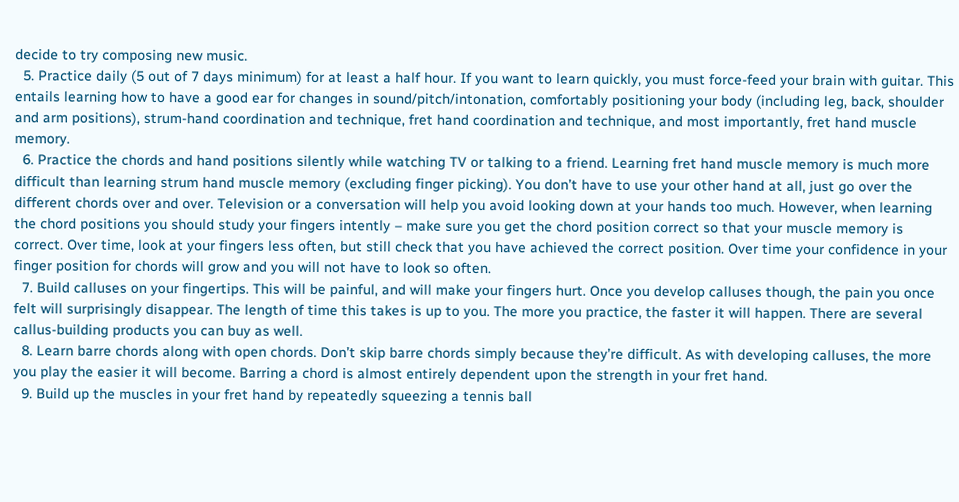decide to try composing new music.
  5. Practice daily (5 out of 7 days minimum) for at least a half hour. If you want to learn quickly, you must force-feed your brain with guitar. This entails learning how to have a good ear for changes in sound/pitch/intonation, comfortably positioning your body (including leg, back, shoulder and arm positions), strum-hand coordination and technique, fret hand coordination and technique, and most importantly, fret hand muscle memory.
  6. Practice the chords and hand positions silently while watching TV or talking to a friend. Learning fret hand muscle memory is much more difficult than learning strum hand muscle memory (excluding finger picking). You don’t have to use your other hand at all, just go over the different chords over and over. Television or a conversation will help you avoid looking down at your hands too much. However, when learning the chord positions you should study your fingers intently – make sure you get the chord position correct so that your muscle memory is correct. Over time, look at your fingers less often, but still check that you have achieved the correct position. Over time your confidence in your finger position for chords will grow and you will not have to look so often.
  7. Build calluses on your fingertips. This will be painful, and will make your fingers hurt. Once you develop calluses though, the pain you once felt will surprisingly disappear. The length of time this takes is up to you. The more you practice, the faster it will happen. There are several callus-building products you can buy as well.
  8. Learn barre chords along with open chords. Don’t skip barre chords simply because they’re difficult. As with developing calluses, the more you play the easier it will become. Barring a chord is almost entirely dependent upon the strength in your fret hand.
  9. Build up the muscles in your fret hand by repeatedly squeezing a tennis ball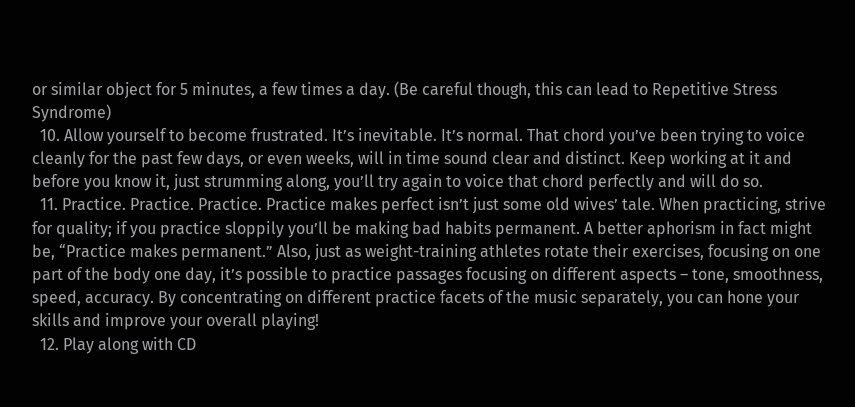or similar object for 5 minutes, a few times a day. (Be careful though, this can lead to Repetitive Stress Syndrome)
  10. Allow yourself to become frustrated. It’s inevitable. It’s normal. That chord you’ve been trying to voice cleanly for the past few days, or even weeks, will in time sound clear and distinct. Keep working at it and before you know it, just strumming along, you’ll try again to voice that chord perfectly and will do so.
  11. Practice. Practice. Practice. Practice makes perfect isn’t just some old wives’ tale. When practicing, strive for quality; if you practice sloppily you’ll be making bad habits permanent. A better aphorism in fact might be, “Practice makes permanent.” Also, just as weight-training athletes rotate their exercises, focusing on one part of the body one day, it’s possible to practice passages focusing on different aspects – tone, smoothness, speed, accuracy. By concentrating on different practice facets of the music separately, you can hone your skills and improve your overall playing!
  12. Play along with CD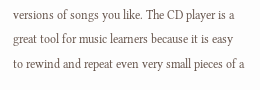versions of songs you like. The CD player is a great tool for music learners because it is easy to rewind and repeat even very small pieces of a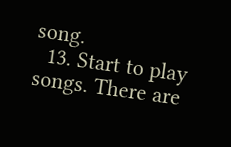song.
  13. Start to play songs. There are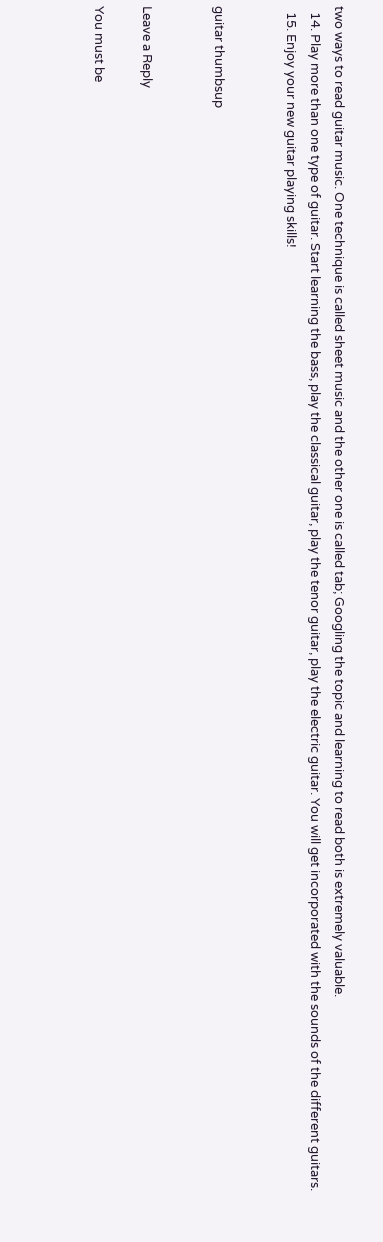two ways to read guitar music. One technique is called sheet music and the other one is called tab; Googling the topic and learning to read both is extremely valuable.
  14. Play more than one type of guitar. Start learning the bass, play the classical guitar, play the tenor guitar, play the electric guitar. You will get incorporated with the sounds of the different guitars.
  15. Enjoy your new guitar playing skills!


guitar thumbsup


Leave a Reply

You must be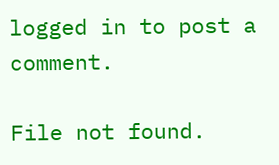logged in to post a comment.

File not found.